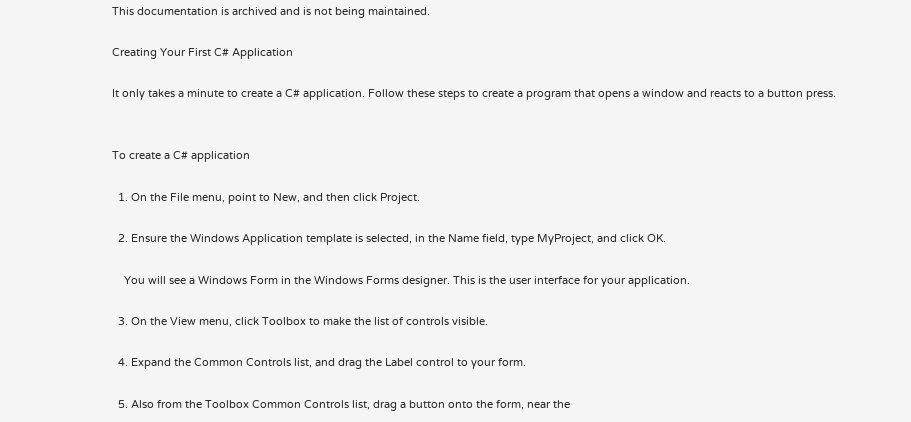This documentation is archived and is not being maintained.

Creating Your First C# Application

It only takes a minute to create a C# application. Follow these steps to create a program that opens a window and reacts to a button press.


To create a C# application

  1. On the File menu, point to New, and then click Project.

  2. Ensure the Windows Application template is selected, in the Name field, type MyProject, and click OK.

    You will see a Windows Form in the Windows Forms designer. This is the user interface for your application.

  3. On the View menu, click Toolbox to make the list of controls visible.

  4. Expand the Common Controls list, and drag the Label control to your form.

  5. Also from the Toolbox Common Controls list, drag a button onto the form, near the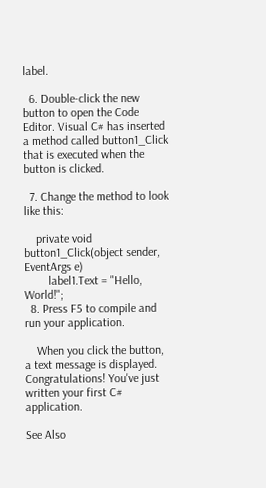label.

  6. Double-click the new button to open the Code Editor. Visual C# has inserted a method called button1_Click that is executed when the button is clicked.

  7. Change the method to look like this:

    private void button1_Click(object sender, EventArgs e)
        label1.Text = "Hello, World!";
  8. Press F5 to compile and run your application.

    When you click the button, a text message is displayed. Congratulations! You've just written your first C# application.

See Also